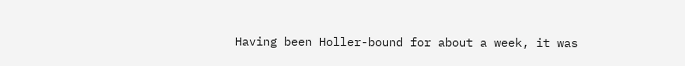Having been Holler-bound for about a week, it was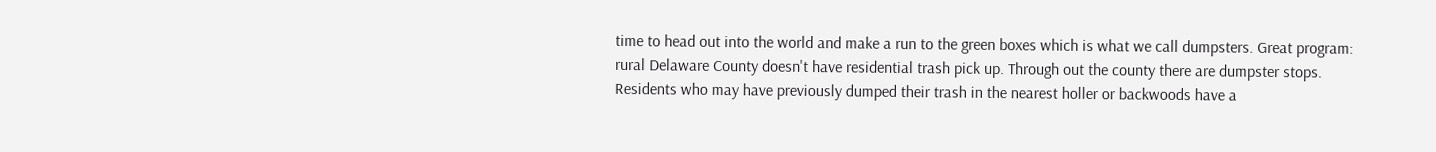time to head out into the world and make a run to the green boxes which is what we call dumpsters. Great program: rural Delaware County doesn't have residential trash pick up. Through out the county there are dumpster stops. Residents who may have previously dumped their trash in the nearest holler or backwoods have a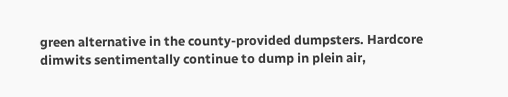green alternative in the county-provided dumpsters. Hardcore dimwits sentimentally continue to dump in plein air,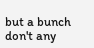but a bunch don't any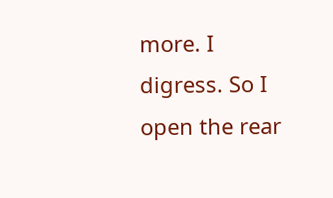more. I digress. So I open the rear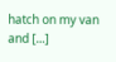hatch on my van and [...]